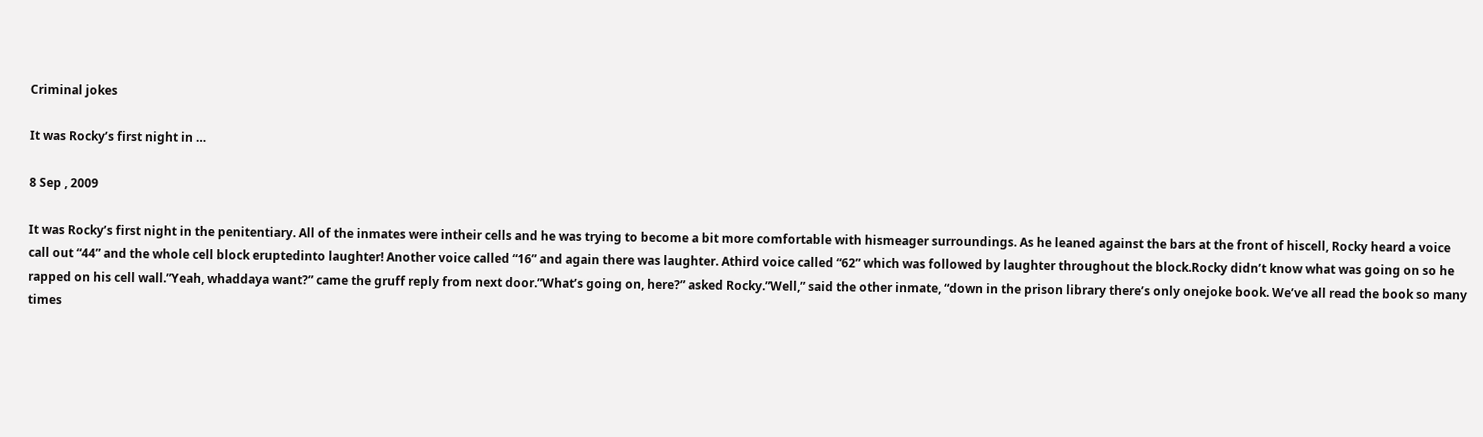Criminal jokes

It was Rocky’s first night in …

8 Sep , 2009

It was Rocky’s first night in the penitentiary. All of the inmates were intheir cells and he was trying to become a bit more comfortable with hismeager surroundings. As he leaned against the bars at the front of hiscell, Rocky heard a voice call out “44” and the whole cell block eruptedinto laughter! Another voice called “16” and again there was laughter. Athird voice called “62” which was followed by laughter throughout the block.Rocky didn’t know what was going on so he rapped on his cell wall.”Yeah, whaddaya want?” came the gruff reply from next door.”What’s going on, here?” asked Rocky.”Well,” said the other inmate, “down in the prison library there’s only onejoke book. We’ve all read the book so many times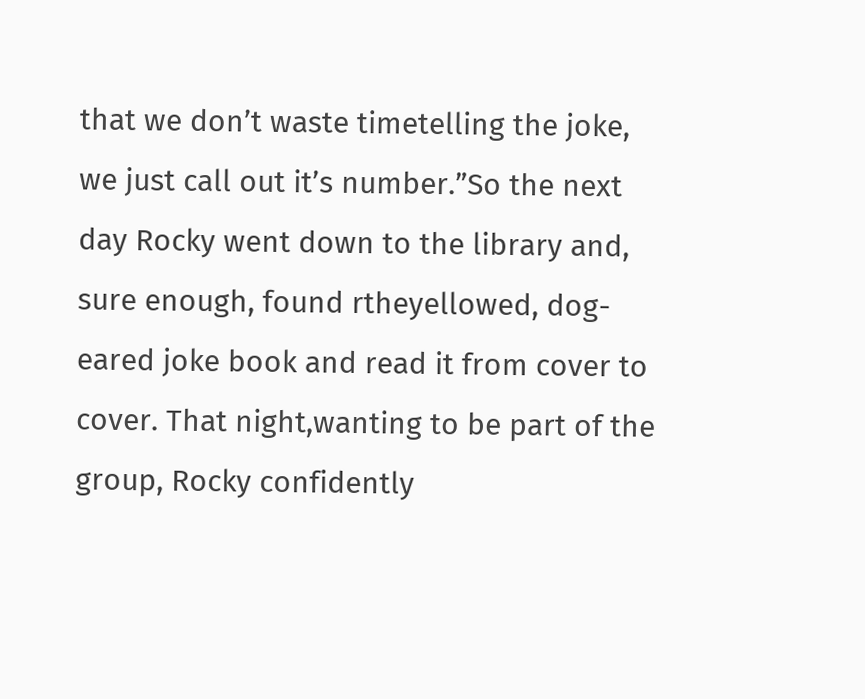that we don’t waste timetelling the joke, we just call out it’s number.”So the next day Rocky went down to the library and, sure enough, found rtheyellowed, dog-eared joke book and read it from cover to cover. That night,wanting to be part of the group, Rocky confidently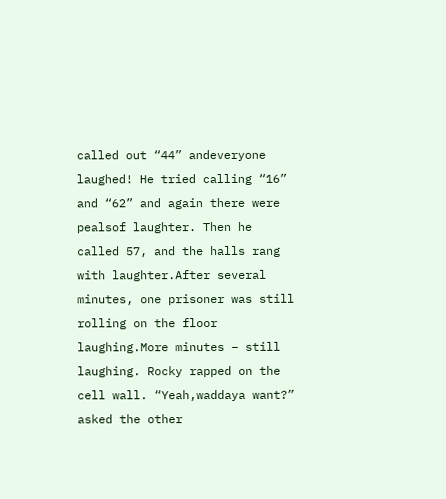called out “44” andeveryone laughed! He tried calling “16” and “62” and again there were pealsof laughter. Then he called 57, and the halls rang with laughter.After several minutes, one prisoner was still rolling on the floor laughing.More minutes – still laughing. Rocky rapped on the cell wall. “Yeah,waddaya want?” asked the other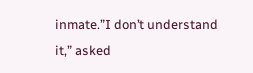inmate.”I don’t understand it,” asked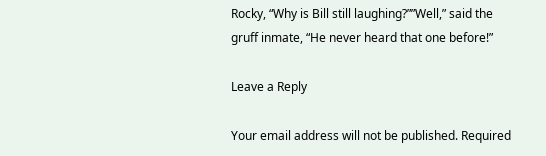Rocky, “Why is Bill still laughing?””Well,” said the gruff inmate, “He never heard that one before!”

Leave a Reply

Your email address will not be published. Required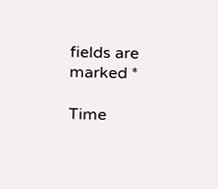fields are marked *

Time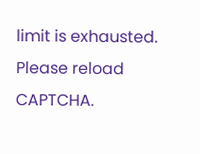limit is exhausted. Please reload CAPTCHA.